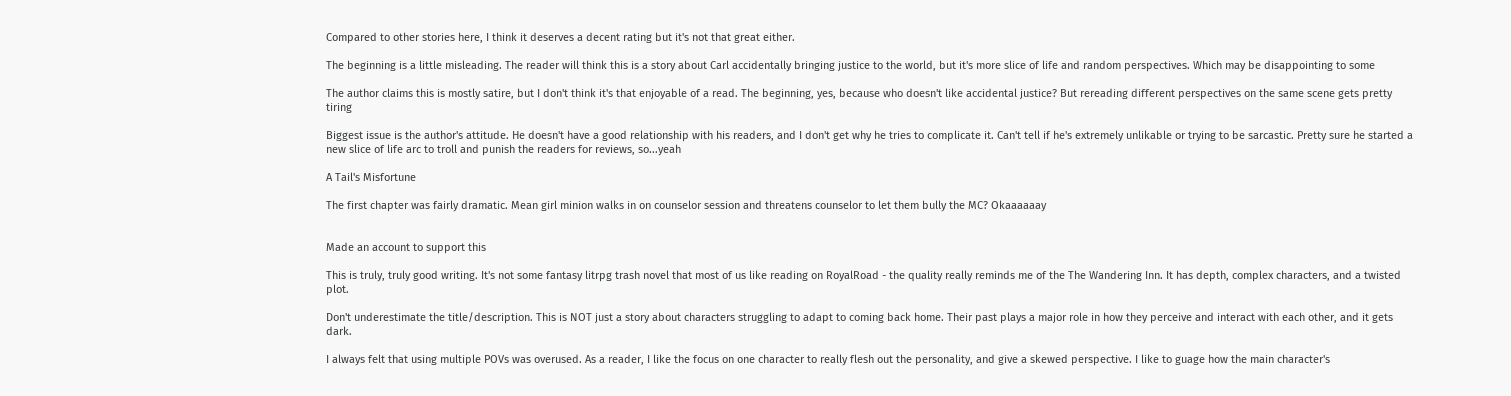Compared to other stories here, I think it deserves a decent rating but it's not that great either.

The beginning is a little misleading. The reader will think this is a story about Carl accidentally bringing justice to the world, but it's more slice of life and random perspectives. Which may be disappointing to some

The author claims this is mostly satire, but I don't think it's that enjoyable of a read. The beginning, yes, because who doesn't like accidental justice? But rereading different perspectives on the same scene gets pretty tiring

Biggest issue is the author's attitude. He doesn't have a good relationship with his readers, and I don't get why he tries to complicate it. Can't tell if he's extremely unlikable or trying to be sarcastic. Pretty sure he started a new slice of life arc to troll and punish the readers for reviews, so...yeah

A Tail's Misfortune

The first chapter was fairly dramatic. Mean girl minion walks in on counselor session and threatens counselor to let them bully the MC? Okaaaaaay


Made an account to support this

This is truly, truly good writing. It's not some fantasy litrpg trash novel that most of us like reading on RoyalRoad - the quality really reminds me of the The Wandering Inn. It has depth, complex characters, and a twisted plot.

Don't underestimate the title/description. This is NOT just a story about characters struggling to adapt to coming back home. Their past plays a major role in how they perceive and interact with each other, and it gets dark.

I always felt that using multiple POVs was overused. As a reader, I like the focus on one character to really flesh out the personality, and give a skewed perspective. I like to guage how the main character's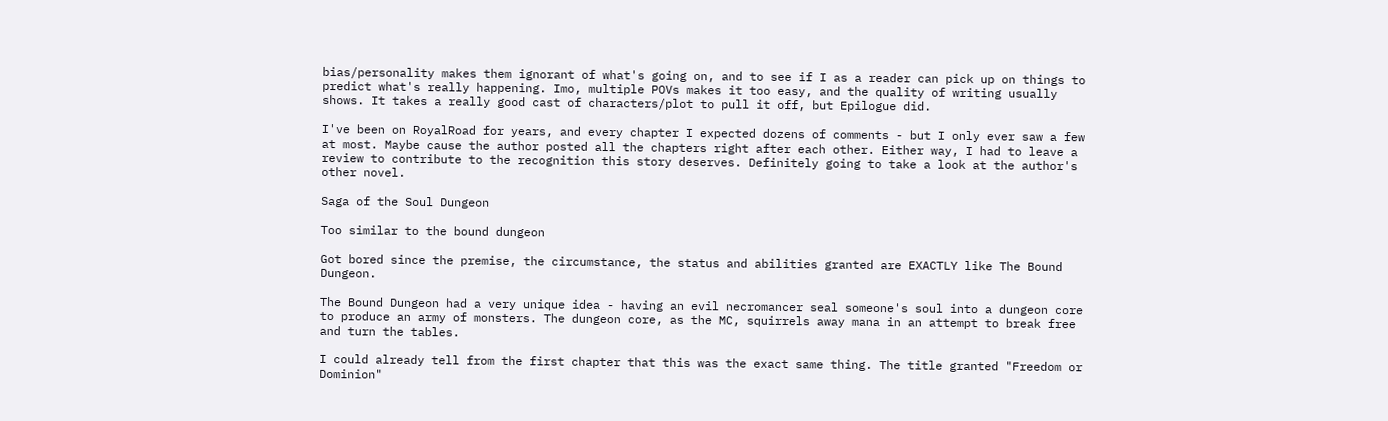bias/personality makes them ignorant of what's going on, and to see if I as a reader can pick up on things to predict what's really happening. Imo, multiple POVs makes it too easy, and the quality of writing usually shows. It takes a really good cast of characters/plot to pull it off, but Epilogue did.

I've been on RoyalRoad for years, and every chapter I expected dozens of comments - but I only ever saw a few at most. Maybe cause the author posted all the chapters right after each other. Either way, I had to leave a review to contribute to the recognition this story deserves. Definitely going to take a look at the author's other novel.

Saga of the Soul Dungeon

Too similar to the bound dungeon

Got bored since the premise, the circumstance, the status and abilities granted are EXACTLY like The Bound Dungeon.

The Bound Dungeon had a very unique idea - having an evil necromancer seal someone's soul into a dungeon core to produce an army of monsters. The dungeon core, as the MC, squirrels away mana in an attempt to break free and turn the tables.

I could already tell from the first chapter that this was the exact same thing. The title granted "Freedom or Dominion"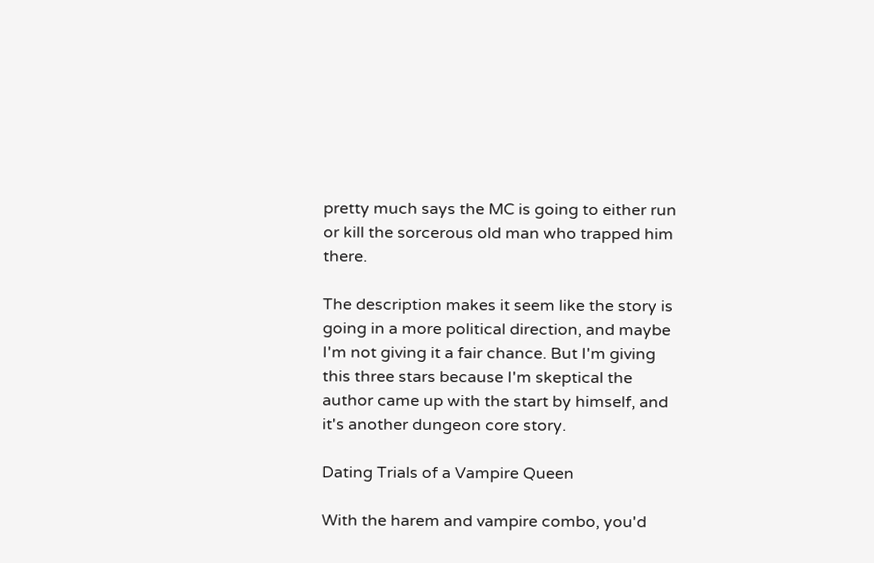pretty much says the MC is going to either run or kill the sorcerous old man who trapped him there.

The description makes it seem like the story is going in a more political direction, and maybe I'm not giving it a fair chance. But I'm giving this three stars because I'm skeptical the author came up with the start by himself, and it's another dungeon core story.

Dating Trials of a Vampire Queen

With the harem and vampire combo, you'd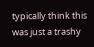typically think this was just a trashy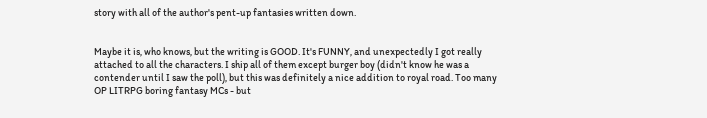story with all of the author's pent-up fantasies written down.


Maybe it is, who knows, but the writing is GOOD. It's FUNNY, and unexpectedly I got really attached to all the characters. I ship all of them except burger boy (didn't know he was a contender until I saw the poll), but this was definitely a nice addition to royal road. Too many OP LITRPG boring fantasy MCs - but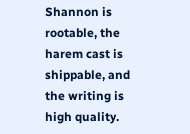Shannon is rootable, the harem cast is shippable, and the writing is high quality.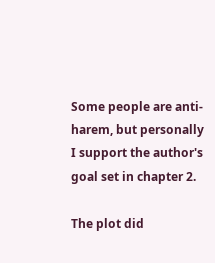Some people are anti-harem, but personally I support the author's goal set in chapter 2.

The plot did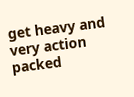get heavy and very action packed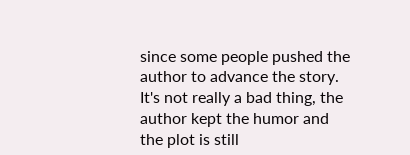since some people pushed the author to advance the story. It's not really a bad thing, the author kept the humor and the plot is still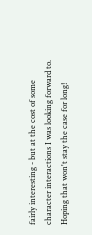fairly interesting - but at the cost of some character interactions I was looking forward to. Hoping that won't stay the case for long!